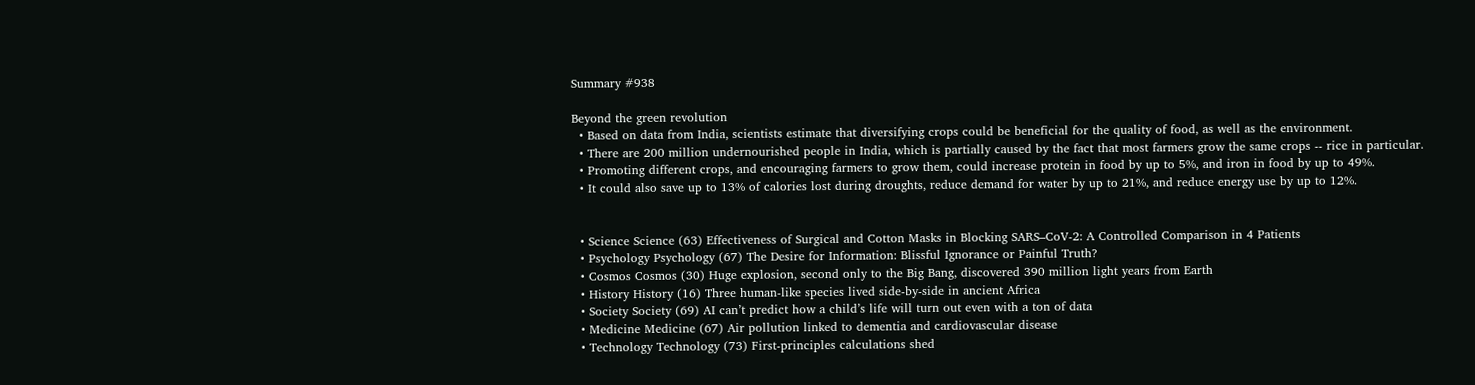Summary #938

Beyond the green revolution
  • Based on data from India, scientists estimate that diversifying crops could be beneficial for the quality of food, as well as the environment.
  • There are 200 million undernourished people in India, which is partially caused by the fact that most farmers grow the same crops -- rice in particular.
  • Promoting different crops, and encouraging farmers to grow them, could increase protein in food by up to 5%, and iron in food by up to 49%.
  • It could also save up to 13% of calories lost during droughts, reduce demand for water by up to 21%, and reduce energy use by up to 12%.


  • Science Science (63) Effectiveness of Surgical and Cotton Masks in Blocking SARS–CoV-2: A Controlled Comparison in 4 Patients
  • Psychology Psychology (67) The Desire for Information: Blissful Ignorance or Painful Truth?
  • Cosmos Cosmos (30) Huge explosion, second only to the Big Bang, discovered 390 million light years from Earth
  • History History (16) Three human-like species lived side-by-side in ancient Africa
  • Society Society (69) AI can’t predict how a child’s life will turn out even with a ton of data
  • Medicine Medicine (67) Air pollution linked to dementia and cardiovascular disease
  • Technology Technology (73) First-principles calculations shed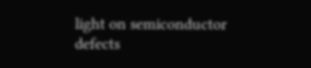light on semiconductor defects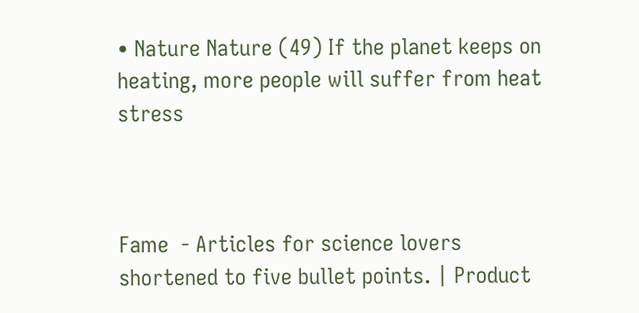• Nature Nature (49) If the planet keeps on heating, more people will suffer from heat stress



Fame  - Articles for science lovers shortened to five bullet points. | Product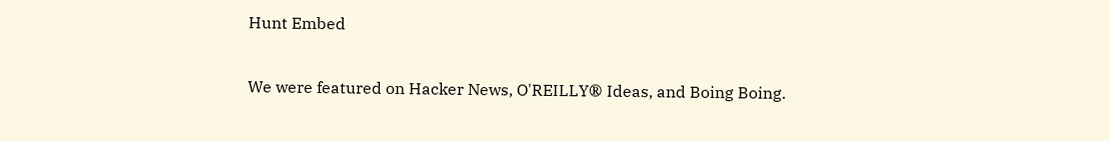Hunt Embed

We were featured on Hacker News, O'REILLY® Ideas, and Boing Boing.